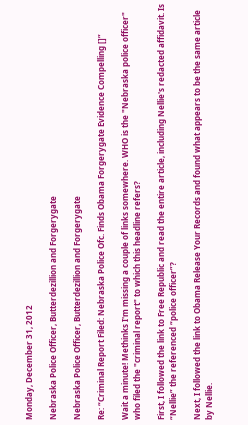Monday, December 31, 2012

Nebraska Police Officer, Butterdezillion and Forgerygate

Nebraska Police Officer, Butterdezillion and Forgerygate

Re: “Criminal Report Filed: Nebraska Police Ofc. Finds Obama Forgerygate Evidence Compelling []”

Wait a minute! Methinks I'm missing a couple of links somewhere. WHO is the "Nebraska police officer" who filed the "criminal report" to which this headline refers?

First, I followed the link to Free Republic and read the entire article, including Nellie's redacted affidavit. Is “Nellie” the referenced “police officer”?

Next, I followed the link to Obama Release Your Records and found what appears to be the same article by Nellie.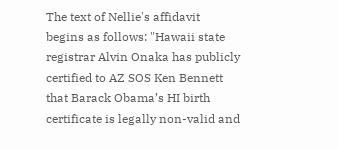The text of Nellie's affidavit begins as follows: "Hawaii state registrar Alvin Onaka has publicly certified to AZ SOS Ken Bennett that Barack Obama’s HI birth certificate is legally non-valid and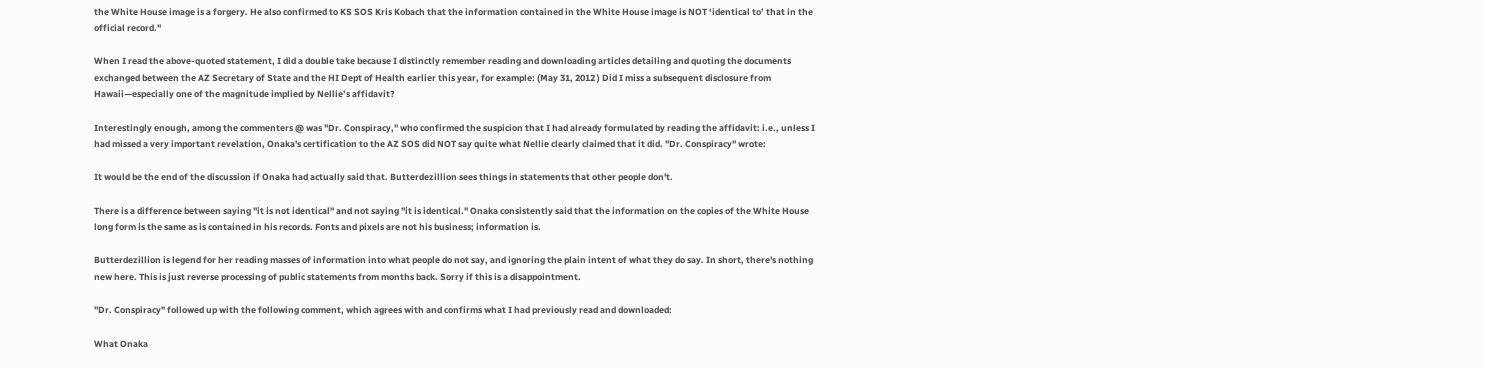the White House image is a forgery. He also confirmed to KS SOS Kris Kobach that the information contained in the White House image is NOT ‘identical to’ that in the official record."

When I read the above-quoted statement, I did a double take because I distinctly remember reading and downloading articles detailing and quoting the documents exchanged between the AZ Secretary of State and the HI Dept of Health earlier this year, for example: (May 31, 2012 ) Did I miss a subsequent disclosure from Hawaii—especially one of the magnitude implied by Nellie’s affidavit?

Interestingly enough, among the commenters @ was "Dr. Conspiracy," who confirmed the suspicion that I had already formulated by reading the affidavit: i.e., unless I had missed a very important revelation, Onaka's certification to the AZ SOS did NOT say quite what Nellie clearly claimed that it did. "Dr. Conspiracy" wrote:

It would be the end of the discussion if Onaka had actually said that. Butterdezillion sees things in statements that other people don't.

There is a difference between saying "it is not identical" and not saying "it is identical." Onaka consistently said that the information on the copies of the White House long form is the same as is contained in his records. Fonts and pixels are not his business; information is.

Butterdezillion is legend for her reading masses of information into what people do not say, and ignoring the plain intent of what they do say. In short, there's nothing new here. This is just reverse processing of public statements from months back. Sorry if this is a disappointment.

"Dr. Conspiracy" followed up with the following comment, which agrees with and confirms what I had previously read and downloaded:

What Onaka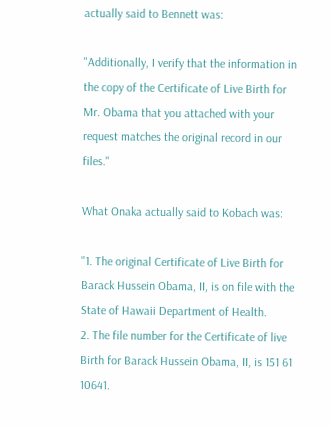actually said to Bennett was:

"Additionally, I verify that the information in the copy of the Certificate of Live Birth for Mr. Obama that you attached with your request matches the original record in our files."

What Onaka actually said to Kobach was:

"1. The original Certificate of Live Birth for Barack Hussein Obama, II, is on file with the State of Hawaii Department of Health.
2. The file number for the Certificate of live Birth for Barack Hussein Obama, II, is 151 61 10641.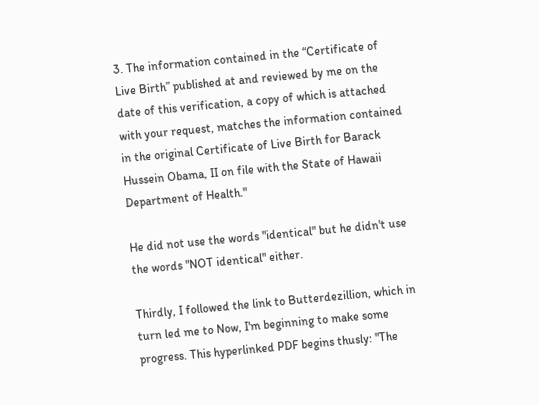3. The information contained in the “Certificate of Live Birth” published at and reviewed by me on the date of this verification, a copy of which is attached with your request, matches the information contained in the original Certificate of Live Birth for Barack Hussein Obama, II on file with the State of Hawaii Department of Health."

He did not use the words "identical" but he didn't use the words "NOT identical" either.

Thirdly, I followed the link to Butterdezillion, which in turn led me to Now, I'm beginning to make some progress. This hyperlinked PDF begins thusly: "The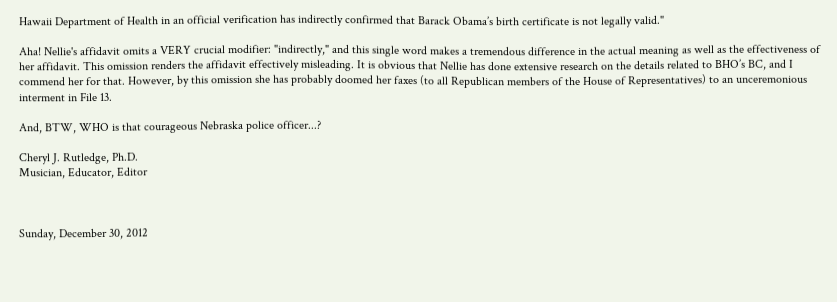Hawaii Department of Health in an official verification has indirectly confirmed that Barack Obama’s birth certificate is not legally valid."

Aha! Nellie's affidavit omits a VERY crucial modifier: "indirectly," and this single word makes a tremendous difference in the actual meaning as well as the effectiveness of her affidavit. This omission renders the affidavit effectively misleading. It is obvious that Nellie has done extensive research on the details related to BHO’s BC, and I commend her for that. However, by this omission she has probably doomed her faxes (to all Republican members of the House of Representatives) to an unceremonious interment in File 13.

And, BTW, WHO is that courageous Nebraska police officer...?

Cheryl J. Rutledge, Ph.D.
Musician, Educator, Editor



Sunday, December 30, 2012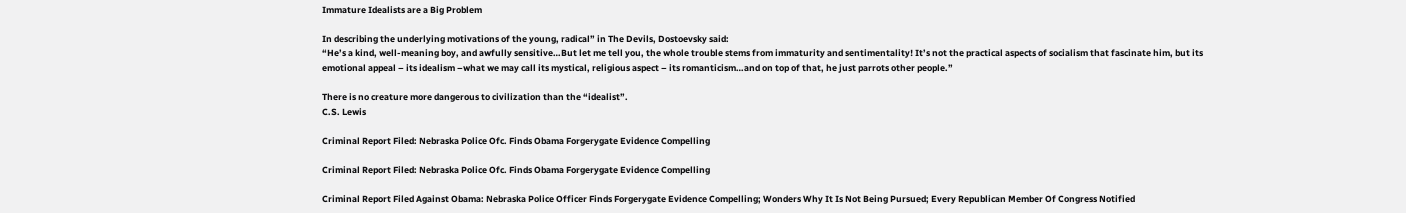Immature Idealists are a Big Problem

In describing the underlying motivations of the young, radical” in The Devils, Dostoevsky said:
“He’s a kind, well-meaning boy, and awfully sensitive…But let me tell you, the whole trouble stems from immaturity and sentimentality! It’s not the practical aspects of socialism that fascinate him, but its emotional appeal – its idealism –what we may call its mystical, religious aspect – its romanticism…and on top of that, he just parrots other people.”

There is no creature more dangerous to civilization than the “idealist”.
C.S. Lewis

Criminal Report Filed: Nebraska Police Ofc. Finds Obama Forgerygate Evidence Compelling

Criminal Report Filed: Nebraska Police Ofc. Finds Obama Forgerygate Evidence Compelling

Criminal Report Filed Against Obama: Nebraska Police Officer Finds Forgerygate Evidence Compelling; Wonders Why It Is Not Being Pursued; Every Republican Member Of Congress Notified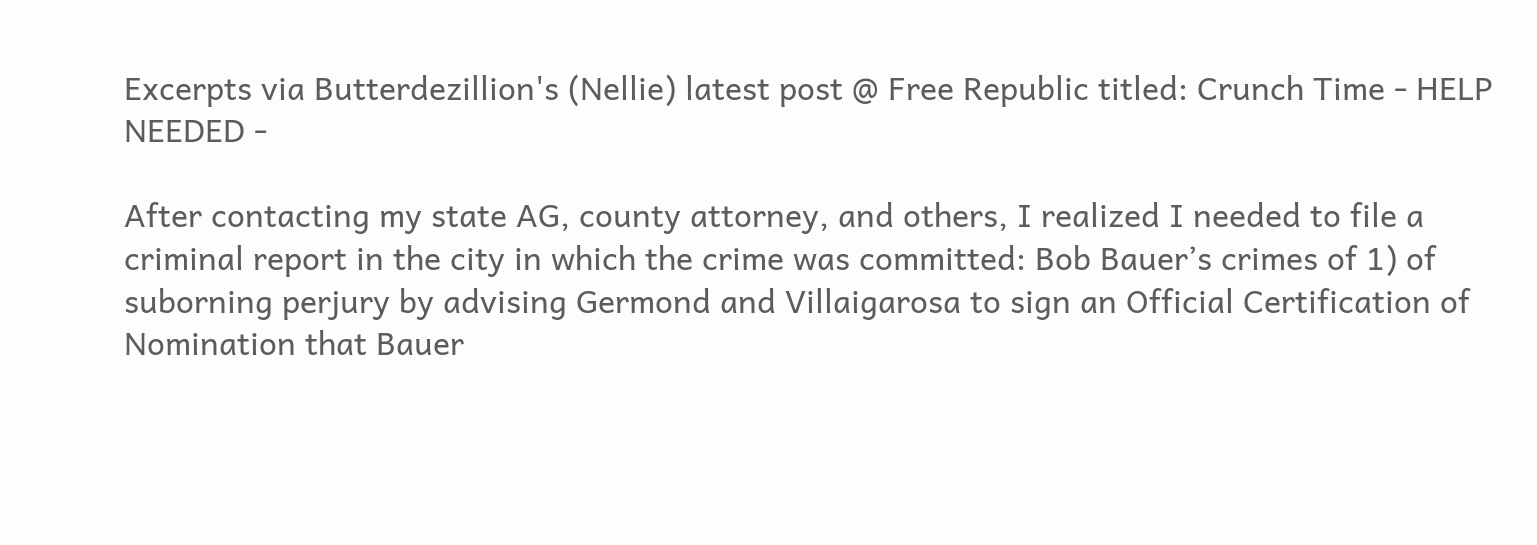Excerpts via Butterdezillion's (Nellie) latest post @ Free Republic titled: Crunch Time - HELP NEEDED -

After contacting my state AG, county attorney, and others, I realized I needed to file a criminal report in the city in which the crime was committed: Bob Bauer’s crimes of 1) of suborning perjury by advising Germond and Villaigarosa to sign an Official Certification of Nomination that Bauer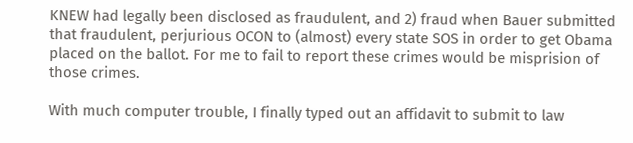KNEW had legally been disclosed as fraudulent, and 2) fraud when Bauer submitted that fraudulent, perjurious OCON to (almost) every state SOS in order to get Obama placed on the ballot. For me to fail to report these crimes would be misprision of those crimes.

With much computer trouble, I finally typed out an affidavit to submit to law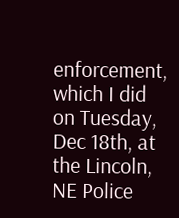enforcement, which I did on Tuesday, Dec 18th, at the Lincoln, NE Police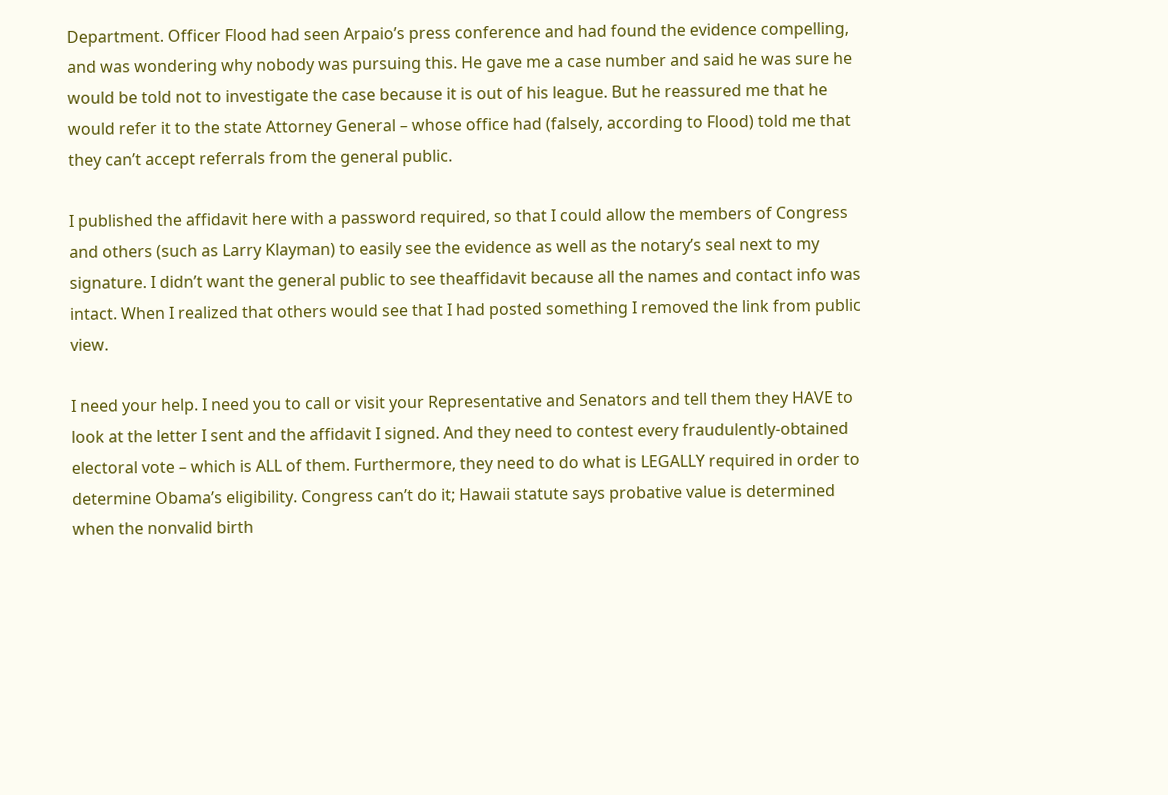Department. Officer Flood had seen Arpaio’s press conference and had found the evidence compelling, and was wondering why nobody was pursuing this. He gave me a case number and said he was sure he would be told not to investigate the case because it is out of his league. But he reassured me that he would refer it to the state Attorney General – whose office had (falsely, according to Flood) told me that they can’t accept referrals from the general public.

I published the affidavit here with a password required, so that I could allow the members of Congress and others (such as Larry Klayman) to easily see the evidence as well as the notary’s seal next to my signature. I didn’t want the general public to see theaffidavit because all the names and contact info was intact. When I realized that others would see that I had posted something I removed the link from public view.

I need your help. I need you to call or visit your Representative and Senators and tell them they HAVE to look at the letter I sent and the affidavit I signed. And they need to contest every fraudulently-obtained electoral vote – which is ALL of them. Furthermore, they need to do what is LEGALLY required in order to determine Obama’s eligibility. Congress can’t do it; Hawaii statute says probative value is determined when the nonvalid birth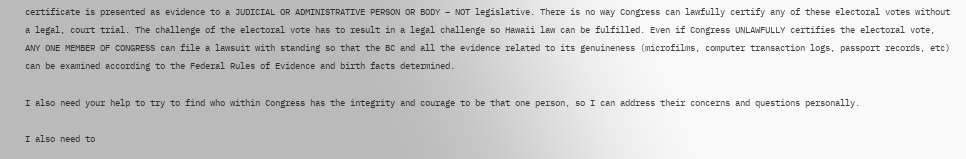certificate is presented as evidence to a JUDICIAL OR ADMINISTRATIVE PERSON OR BODY – NOT legislative. There is no way Congress can lawfully certify any of these electoral votes without a legal, court trial. The challenge of the electoral vote has to result in a legal challenge so Hawaii law can be fulfilled. Even if Congress UNLAWFULLY certifies the electoral vote, ANY ONE MEMBER OF CONGRESS can file a lawsuit with standing so that the BC and all the evidence related to its genuineness (microfilms, computer transaction logs, passport records, etc) can be examined according to the Federal Rules of Evidence and birth facts determined.

I also need your help to try to find who within Congress has the integrity and courage to be that one person, so I can address their concerns and questions personally.

I also need to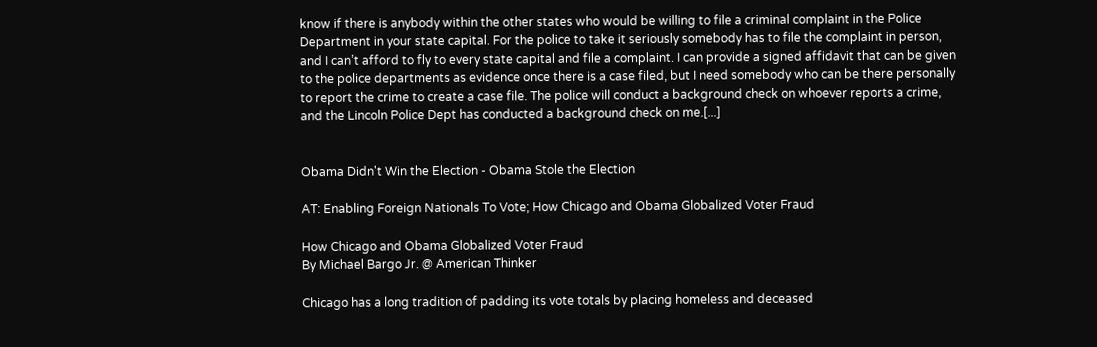know if there is anybody within the other states who would be willing to file a criminal complaint in the Police Department in your state capital. For the police to take it seriously somebody has to file the complaint in person, and I can’t afford to fly to every state capital and file a complaint. I can provide a signed affidavit that can be given to the police departments as evidence once there is a case filed, but I need somebody who can be there personally to report the crime to create a case file. The police will conduct a background check on whoever reports a crime, and the Lincoln Police Dept has conducted a background check on me.[...]


Obama Didn't Win the Election - Obama Stole the Election

AT: Enabling Foreign Nationals To Vote; How Chicago and Obama Globalized Voter Fraud

How Chicago and Obama Globalized Voter Fraud
By Michael Bargo Jr. @ American Thinker

Chicago has a long tradition of padding its vote totals by placing homeless and deceased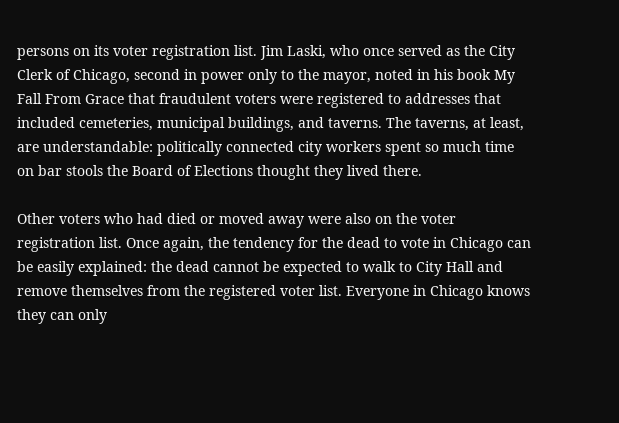persons on its voter registration list. Jim Laski, who once served as the City Clerk of Chicago, second in power only to the mayor, noted in his book My Fall From Grace that fraudulent voters were registered to addresses that included cemeteries, municipal buildings, and taverns. The taverns, at least, are understandable: politically connected city workers spent so much time on bar stools the Board of Elections thought they lived there.

Other voters who had died or moved away were also on the voter registration list. Once again, the tendency for the dead to vote in Chicago can be easily explained: the dead cannot be expected to walk to City Hall and remove themselves from the registered voter list. Everyone in Chicago knows they can only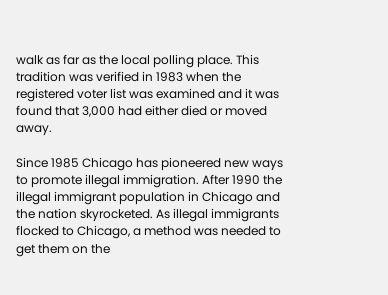walk as far as the local polling place. This tradition was verified in 1983 when the registered voter list was examined and it was found that 3,000 had either died or moved away.

Since 1985 Chicago has pioneered new ways to promote illegal immigration. After 1990 the illegal immigrant population in Chicago and the nation skyrocketed. As illegal immigrants flocked to Chicago, a method was needed to get them on the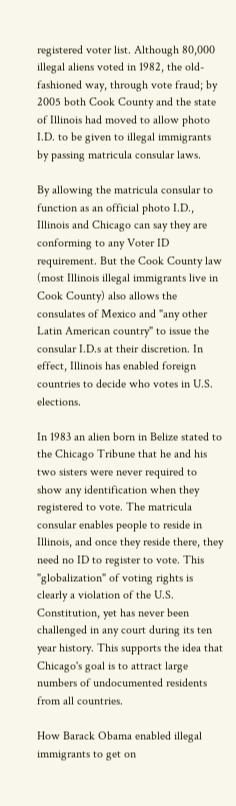registered voter list. Although 80,000 illegal aliens voted in 1982, the old-fashioned way, through vote fraud; by 2005 both Cook County and the state of Illinois had moved to allow photo I.D. to be given to illegal immigrants by passing matricula consular laws.

By allowing the matricula consular to function as an official photo I.D., Illinois and Chicago can say they are conforming to any Voter ID requirement. But the Cook County law (most Illinois illegal immigrants live in Cook County) also allows the consulates of Mexico and "any other Latin American country" to issue the consular I.D.s at their discretion. In effect, Illinois has enabled foreign countries to decide who votes in U.S. elections.

In 1983 an alien born in Belize stated to the Chicago Tribune that he and his two sisters were never required to show any identification when they registered to vote. The matricula consular enables people to reside in Illinois, and once they reside there, they need no ID to register to vote. This "globalization" of voting rights is clearly a violation of the U.S. Constitution, yet has never been challenged in any court during its ten year history. This supports the idea that Chicago's goal is to attract large numbers of undocumented residents from all countries.

How Barack Obama enabled illegal immigrants to get on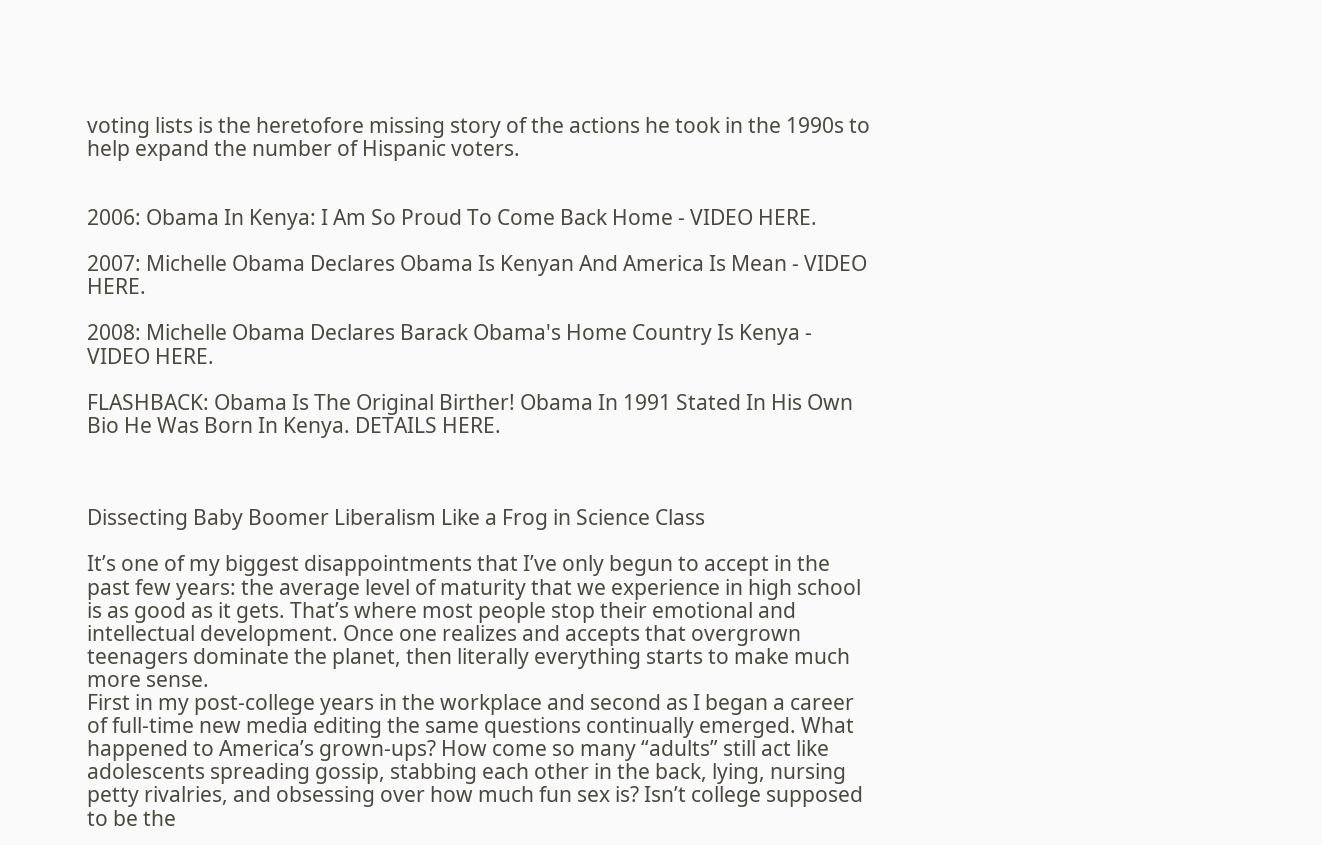voting lists is the heretofore missing story of the actions he took in the 1990s to help expand the number of Hispanic voters.


2006: Obama In Kenya: I Am So Proud To Come Back Home - VIDEO HERE.

2007: Michelle Obama Declares Obama Is Kenyan And America Is Mean - VIDEO HERE.

2008: Michelle Obama Declares Barack Obama's Home Country Is Kenya - VIDEO HERE.

FLASHBACK: Obama Is The Original Birther! Obama In 1991 Stated In His Own Bio He Was Born In Kenya. DETAILS HERE.



Dissecting Baby Boomer Liberalism Like a Frog in Science Class

It’s one of my biggest disappointments that I’ve only begun to accept in the past few years: the average level of maturity that we experience in high school is as good as it gets. That’s where most people stop their emotional and intellectual development. Once one realizes and accepts that overgrown teenagers dominate the planet, then literally everything starts to make much more sense.
First in my post-college years in the workplace and second as I began a career of full-time new media editing the same questions continually emerged. What happened to America’s grown-ups? How come so many “adults” still act like adolescents spreading gossip, stabbing each other in the back, lying, nursing petty rivalries, and obsessing over how much fun sex is? Isn’t college supposed to be the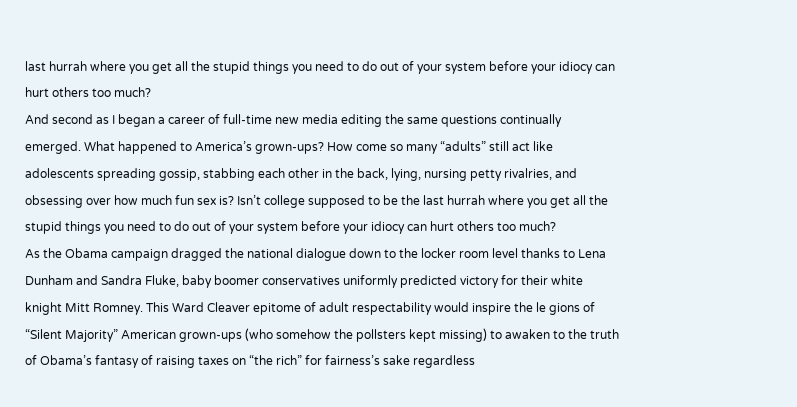last hurrah where you get all the stupid things you need to do out of your system before your idiocy can hurt others too much?
And second as I began a career of full-time new media editing the same questions continually emerged. What happened to America’s grown-ups? How come so many “adults” still act like adolescents spreading gossip, stabbing each other in the back, lying, nursing petty rivalries, and obsessing over how much fun sex is? Isn’t college supposed to be the last hurrah where you get all the stupid things you need to do out of your system before your idiocy can hurt others too much?
As the Obama campaign dragged the national dialogue down to the locker room level thanks to Lena Dunham and Sandra Fluke, baby boomer conservatives uniformly predicted victory for their white knight Mitt Romney. This Ward Cleaver epitome of adult respectability would inspire the le gions of “Silent Majority” American grown-ups (who somehow the pollsters kept missing) to awaken to the truth of Obama’s fantasy of raising taxes on “the rich” for fairness’s sake regardless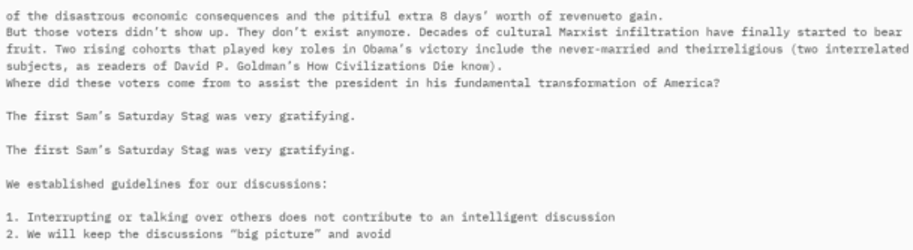of the disastrous economic consequences and the pitiful extra 8 days’ worth of revenueto gain.
But those voters didn’t show up. They don’t exist anymore. Decades of cultural Marxist infiltration have finally started to bear fruit. Two rising cohorts that played key roles in Obama’s victory include the never-married and theirreligious (two interrelated subjects, as readers of David P. Goldman’s How Civilizations Die know).
Where did these voters come from to assist the president in his fundamental transformation of America?

The first Sam’s Saturday Stag was very gratifying.

The first Sam’s Saturday Stag was very gratifying.

We established guidelines for our discussions:

1. Interrupting or talking over others does not contribute to an intelligent discussion
2. We will keep the discussions “big picture” and avoid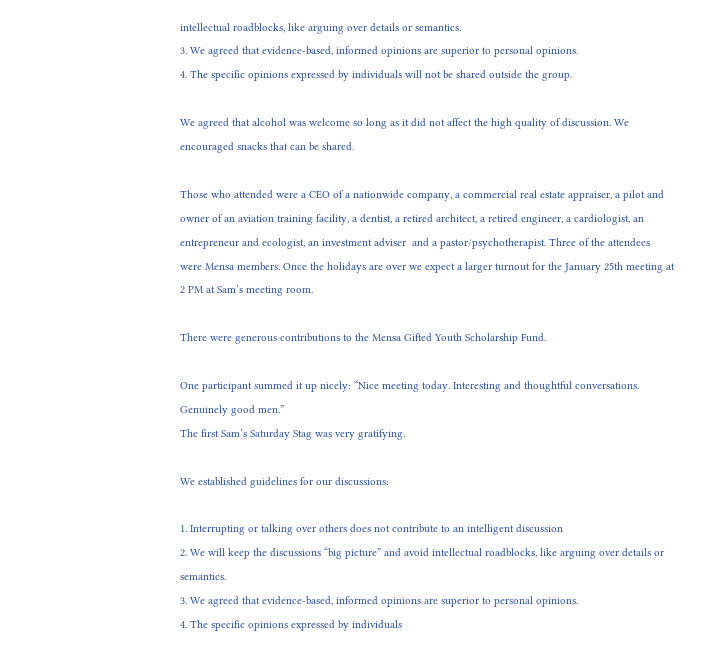intellectual roadblocks, like arguing over details or semantics.
3. We agreed that evidence-based, informed opinions are superior to personal opinions.
4. The specific opinions expressed by individuals will not be shared outside the group.

We agreed that alcohol was welcome so long as it did not affect the high quality of discussion. We encouraged snacks that can be shared.

Those who attended were a CEO of a nationwide company, a commercial real estate appraiser, a pilot and owner of an aviation training facility, a dentist, a retired architect, a retired engineer, a cardiologist, an entrepreneur and ecologist, an investment adviser  and a pastor/psychotherapist. Three of the attendees were Mensa members. Once the holidays are over we expect a larger turnout for the January 25th meeting at 2 PM at Sam’s meeting room.

There were generous contributions to the Mensa Gifted Youth Scholarship Fund.

One participant summed it up nicely: “Nice meeting today. Interesting and thoughtful conversations. Genuinely good men.”
The first Sam’s Saturday Stag was very gratifying.

We established guidelines for our discussions:

1. Interrupting or talking over others does not contribute to an intelligent discussion
2. We will keep the discussions “big picture” and avoid intellectual roadblocks, like arguing over details or semantics.
3. We agreed that evidence-based, informed opinions are superior to personal opinions.
4. The specific opinions expressed by individuals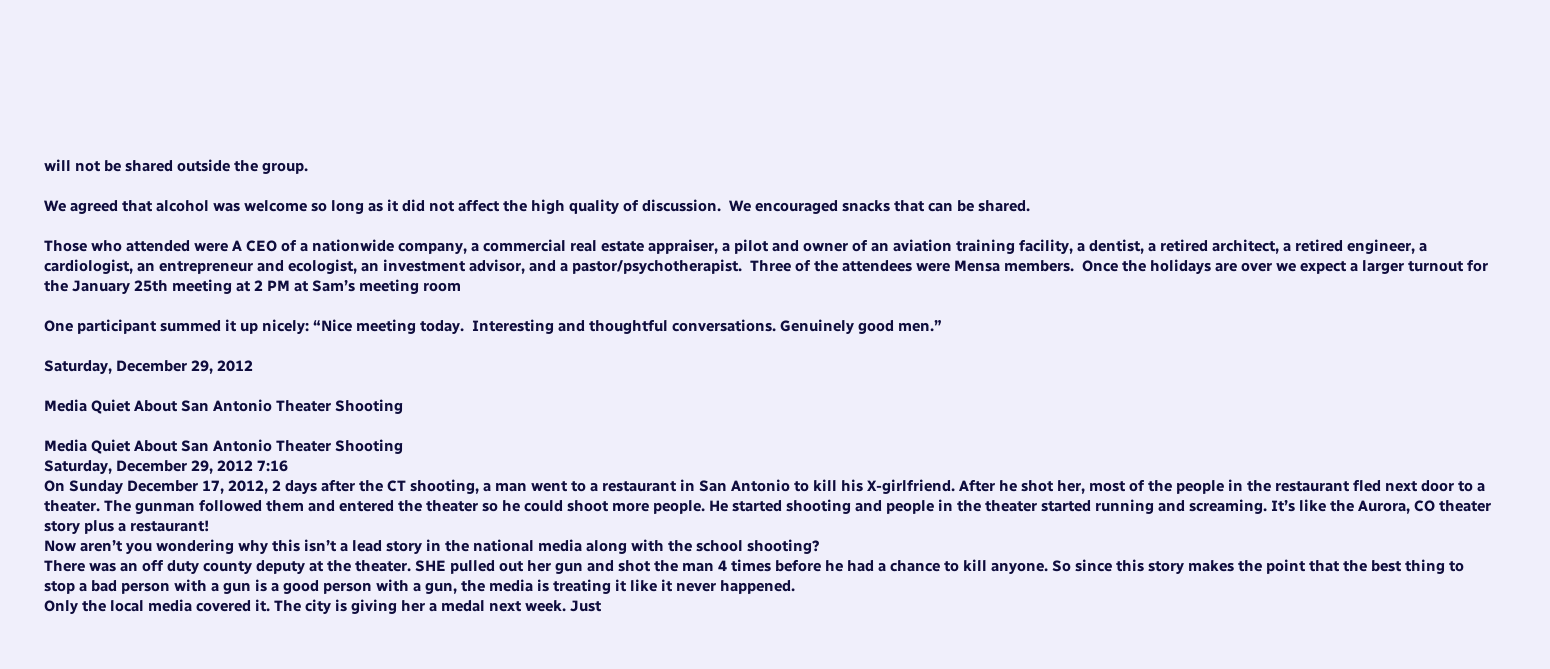will not be shared outside the group.

We agreed that alcohol was welcome so long as it did not affect the high quality of discussion.  We encouraged snacks that can be shared.

Those who attended were A CEO of a nationwide company, a commercial real estate appraiser, a pilot and owner of an aviation training facility, a dentist, a retired architect, a retired engineer, a cardiologist, an entrepreneur and ecologist, an investment advisor, and a pastor/psychotherapist.  Three of the attendees were Mensa members.  Once the holidays are over we expect a larger turnout for the January 25th meeting at 2 PM at Sam’s meeting room

One participant summed it up nicely: “Nice meeting today.  Interesting and thoughtful conversations. Genuinely good men.”

Saturday, December 29, 2012

Media Quiet About San Antonio Theater Shooting

Media Quiet About San Antonio Theater Shooting
Saturday, December 29, 2012 7:16
On Sunday December 17, 2012, 2 days after the CT shooting, a man went to a restaurant in San Antonio to kill his X-girlfriend. After he shot her, most of the people in the restaurant fled next door to a theater. The gunman followed them and entered the theater so he could shoot more people. He started shooting and people in the theater started running and screaming. It’s like the Aurora, CO theater story plus a restaurant!
Now aren’t you wondering why this isn’t a lead story in the national media along with the school shooting?
There was an off duty county deputy at the theater. SHE pulled out her gun and shot the man 4 times before he had a chance to kill anyone. So since this story makes the point that the best thing to stop a bad person with a gun is a good person with a gun, the media is treating it like it never happened.
Only the local media covered it. The city is giving her a medal next week. Just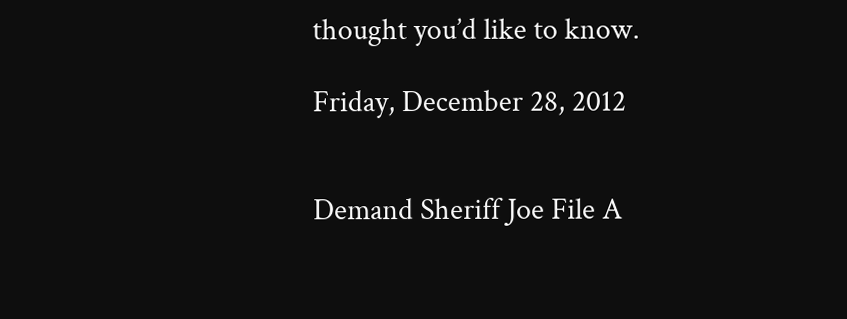thought you’d like to know.

Friday, December 28, 2012


Demand Sheriff Joe File A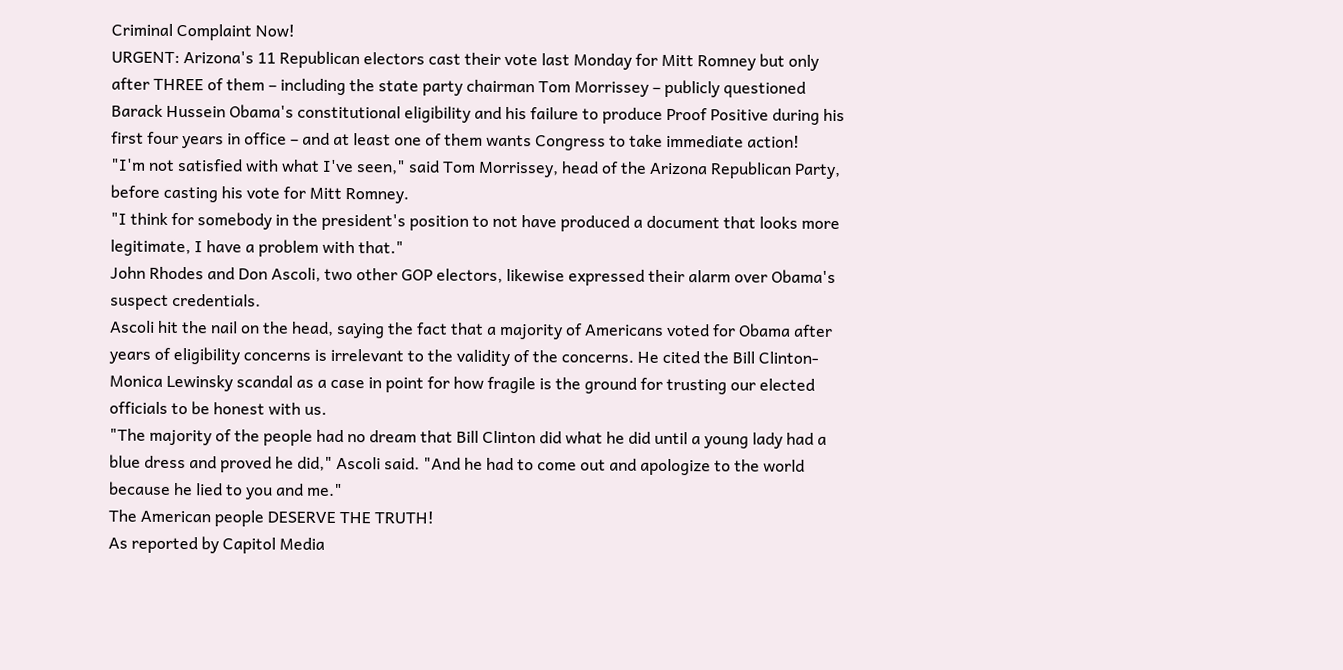Criminal Complaint Now!
URGENT: Arizona's 11 Republican electors cast their vote last Monday for Mitt Romney but only after THREE of them – including the state party chairman Tom Morrissey – publicly questioned Barack Hussein Obama's constitutional eligibility and his failure to produce Proof Positive during his first four years in office – and at least one of them wants Congress to take immediate action!
"I'm not satisfied with what I've seen," said Tom Morrissey, head of the Arizona Republican Party, before casting his vote for Mitt Romney.
"I think for somebody in the president's position to not have produced a document that looks more legitimate, I have a problem with that."
John Rhodes and Don Ascoli, two other GOP electors, likewise expressed their alarm over Obama's suspect credentials.
Ascoli hit the nail on the head, saying the fact that a majority of Americans voted for Obama after years of eligibility concerns is irrelevant to the validity of the concerns. He cited the Bill Clinton-Monica Lewinsky scandal as a case in point for how fragile is the ground for trusting our elected officials to be honest with us.
"The majority of the people had no dream that Bill Clinton did what he did until a young lady had a blue dress and proved he did," Ascoli said. "And he had to come out and apologize to the world because he lied to you and me."
The American people DESERVE THE TRUTH!
As reported by Capitol Media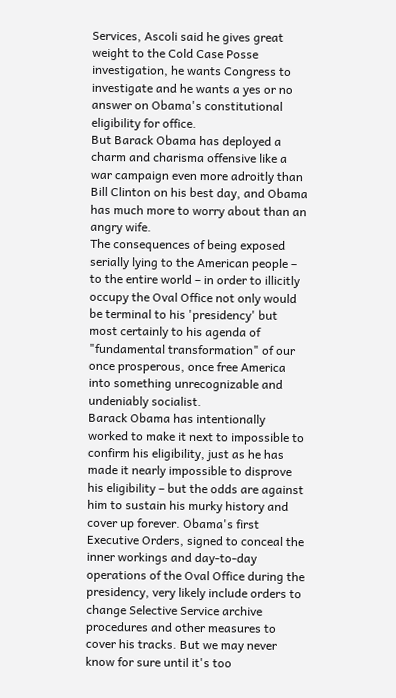Services, Ascoli said he gives great weight to the Cold Case Posse investigation, he wants Congress to investigate and he wants a yes or no answer on Obama's constitutional eligibility for office.
But Barack Obama has deployed a charm and charisma offensive like a war campaign even more adroitly than Bill Clinton on his best day, and Obama has much more to worry about than an angry wife.
The consequences of being exposed serially lying to the American people – to the entire world – in order to illicitly occupy the Oval Office not only would be terminal to his 'presidency' but most certainly to his agenda of "fundamental transformation" of our once prosperous, once free America into something unrecognizable and undeniably socialist.
Barack Obama has intentionally worked to make it next to impossible to confirm his eligibility, just as he has made it nearly impossible to disprove his eligibility – but the odds are against him to sustain his murky history and cover up forever. Obama's first Executive Orders, signed to conceal the inner workings and day-to-day operations of the Oval Office during the presidency, very likely include orders to change Selective Service archive procedures and other measures to cover his tracks. But we may never know for sure until it's too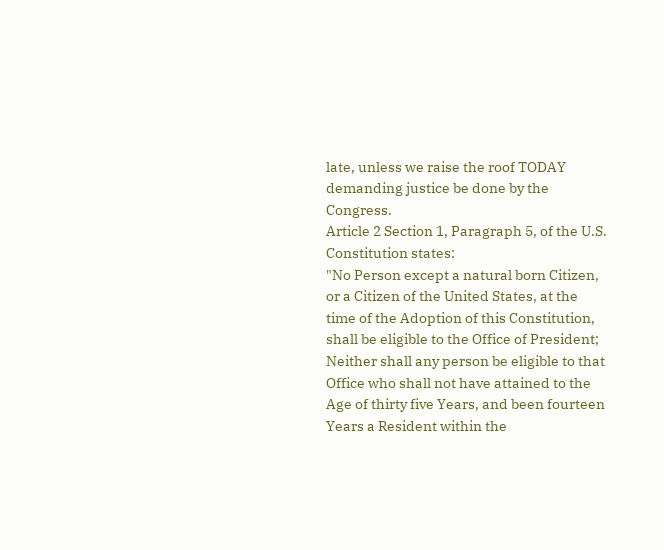late, unless we raise the roof TODAY demanding justice be done by the Congress.
Article 2 Section 1, Paragraph 5, of the U.S. Constitution states:
"No Person except a natural born Citizen, or a Citizen of the United States, at the time of the Adoption of this Constitution, shall be eligible to the Office of President; Neither shall any person be eligible to that Office who shall not have attained to the Age of thirty five Years, and been fourteen Years a Resident within the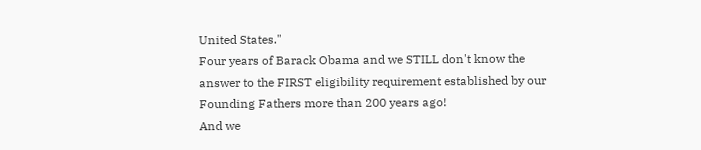United States."
Four years of Barack Obama and we STILL don't know the answer to the FIRST eligibility requirement established by our Founding Fathers more than 200 years ago!
And we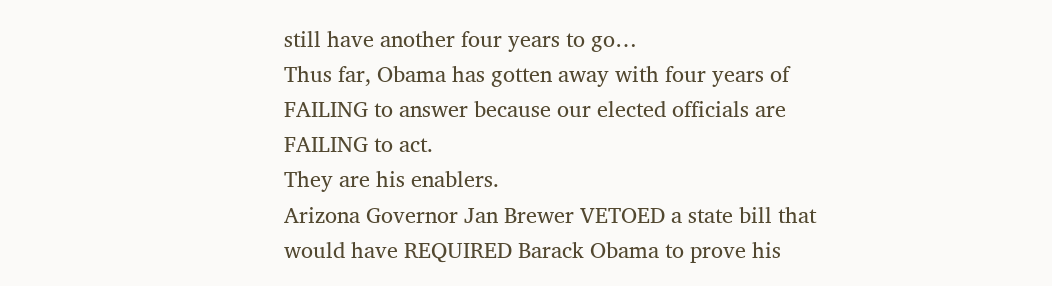still have another four years to go…
Thus far, Obama has gotten away with four years of FAILING to answer because our elected officials are FAILING to act.
They are his enablers.
Arizona Governor Jan Brewer VETOED a state bill that would have REQUIRED Barack Obama to prove his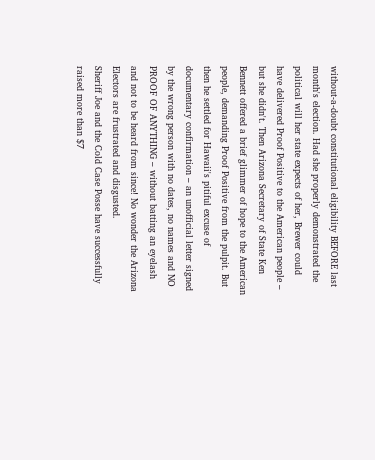without-a-doubt constitutional eligibility BEFORE last month's election. Had she properly demonstrated the political will her state expects of her, Brewer could have delivered Proof Positive to the American people – but she didn't. Then Arizona Secretary of State Ken Bennett offered a brief glimmer of hope to the American people, demanding Proof Positive from the pulpit. But then he settled for Hawaii's pitiful excuse of documentary confirmation – an unofficial letter signed by the wrong person with no dates, no names and NO PROOF OF ANYTHING – without batting an eyelash and not to be heard from since! No wonder the Arizona Electors are frustrated and disgusted.
Sheriff Joe and the Cold Case Posse have successfully raised more than $7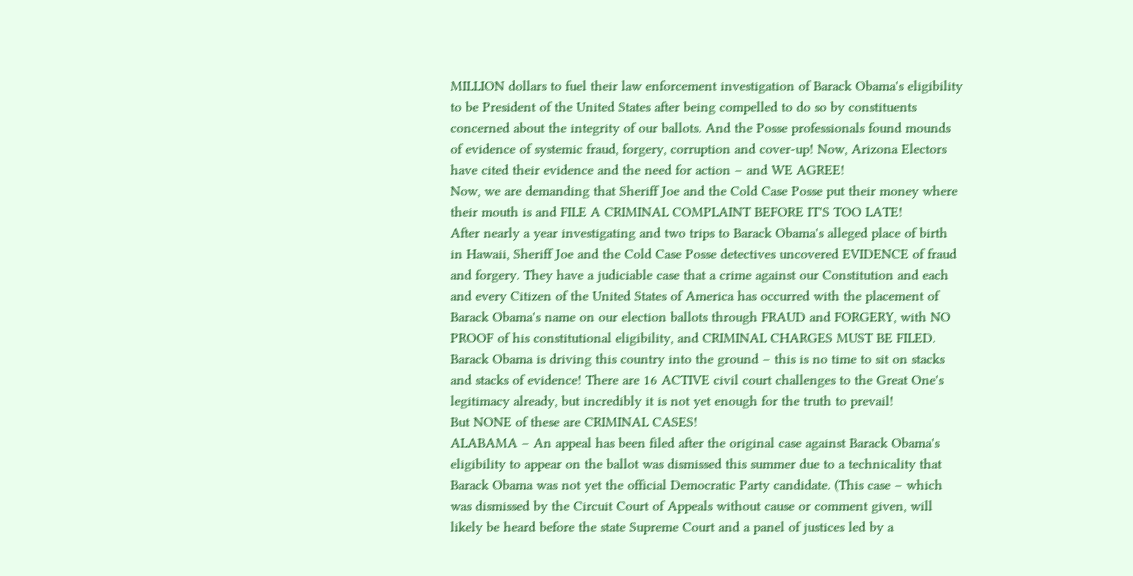MILLION dollars to fuel their law enforcement investigation of Barack Obama's eligibility to be President of the United States after being compelled to do so by constituents concerned about the integrity of our ballots. And the Posse professionals found mounds of evidence of systemic fraud, forgery, corruption and cover-up! Now, Arizona Electors have cited their evidence and the need for action – and WE AGREE!
Now, we are demanding that Sheriff Joe and the Cold Case Posse put their money where their mouth is and FILE A CRIMINAL COMPLAINT BEFORE IT'S TOO LATE!
After nearly a year investigating and two trips to Barack Obama's alleged place of birth in Hawaii, Sheriff Joe and the Cold Case Posse detectives uncovered EVIDENCE of fraud and forgery. They have a judiciable case that a crime against our Constitution and each and every Citizen of the United States of America has occurred with the placement of Barack Obama's name on our election ballots through FRAUD and FORGERY, with NO PROOF of his constitutional eligibility, and CRIMINAL CHARGES MUST BE FILED.
Barack Obama is driving this country into the ground – this is no time to sit on stacks and stacks of evidence! There are 16 ACTIVE civil court challenges to the Great One's legitimacy already, but incredibly it is not yet enough for the truth to prevail!
But NONE of these are CRIMINAL CASES!
ALABAMA – An appeal has been filed after the original case against Barack Obama's eligibility to appear on the ballot was dismissed this summer due to a technicality that Barack Obama was not yet the official Democratic Party candidate. (This case – which was dismissed by the Circuit Court of Appeals without cause or comment given, will likely be heard before the state Supreme Court and a panel of justices led by a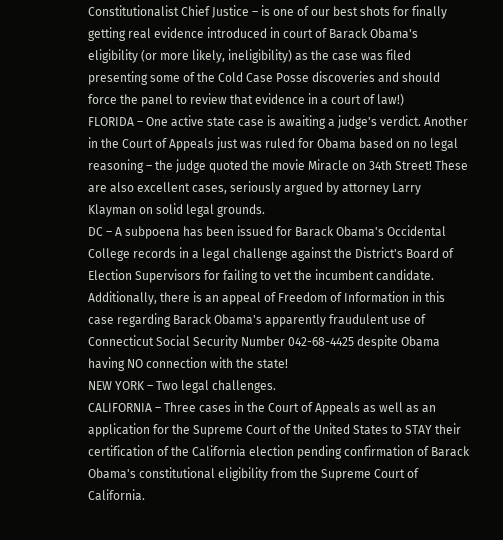Constitutionalist Chief Justice – is one of our best shots for finally getting real evidence introduced in court of Barack Obama's eligibility (or more likely, ineligibility) as the case was filed presenting some of the Cold Case Posse discoveries and should force the panel to review that evidence in a court of law!)
FLORIDA – One active state case is awaiting a judge's verdict. Another in the Court of Appeals just was ruled for Obama based on no legal reasoning – the judge quoted the movie Miracle on 34th Street! These are also excellent cases, seriously argued by attorney Larry Klayman on solid legal grounds.
DC – A subpoena has been issued for Barack Obama's Occidental College records in a legal challenge against the District's Board of Election Supervisors for failing to vet the incumbent candidate. Additionally, there is an appeal of Freedom of Information in this case regarding Barack Obama's apparently fraudulent use of Connecticut Social Security Number 042-68-4425 despite Obama having NO connection with the state!
NEW YORK – Two legal challenges.
CALIFORNIA – Three cases in the Court of Appeals as well as an application for the Supreme Court of the United States to STAY their certification of the California election pending confirmation of Barack Obama's constitutional eligibility from the Supreme Court of California.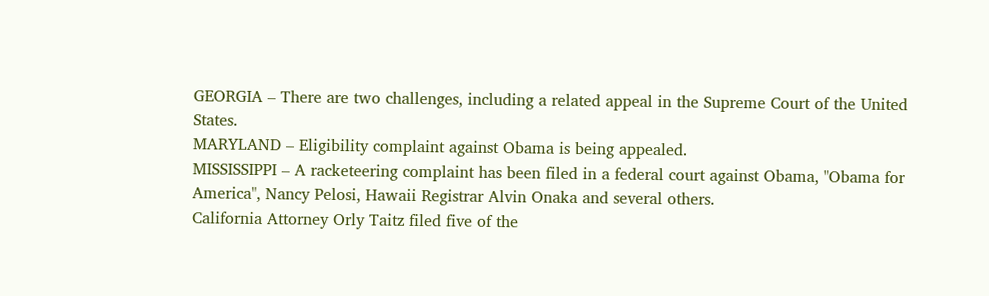GEORGIA – There are two challenges, including a related appeal in the Supreme Court of the United States.
MARYLAND – Eligibility complaint against Obama is being appealed.
MISSISSIPPI – A racketeering complaint has been filed in a federal court against Obama, "Obama for America", Nancy Pelosi, Hawaii Registrar Alvin Onaka and several others.
California Attorney Orly Taitz filed five of the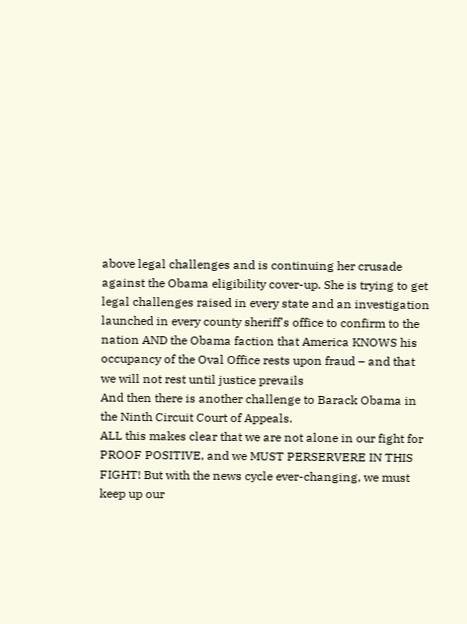above legal challenges and is continuing her crusade against the Obama eligibility cover-up. She is trying to get legal challenges raised in every state and an investigation launched in every county sheriff's office to confirm to the nation AND the Obama faction that America KNOWS his occupancy of the Oval Office rests upon fraud – and that we will not rest until justice prevails
And then there is another challenge to Barack Obama in the Ninth Circuit Court of Appeals.
ALL this makes clear that we are not alone in our fight for PROOF POSITIVE, and we MUST PERSERVERE IN THIS FIGHT! But with the news cycle ever-changing, we must keep up our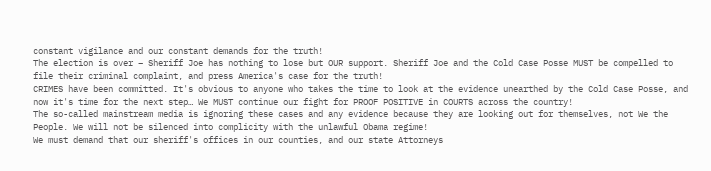constant vigilance and our constant demands for the truth!
The election is over – Sheriff Joe has nothing to lose but OUR support. Sheriff Joe and the Cold Case Posse MUST be compelled to file their criminal complaint, and press America's case for the truth!
CRIMES have been committed. It's obvious to anyone who takes the time to look at the evidence unearthed by the Cold Case Posse, and now it's time for the next step… We MUST continue our fight for PROOF POSITIVE in COURTS across the country!
The so-called mainstream media is ignoring these cases and any evidence because they are looking out for themselves, not We the People. We will not be silenced into complicity with the unlawful Obama regime!
We must demand that our sheriff's offices in our counties, and our state Attorneys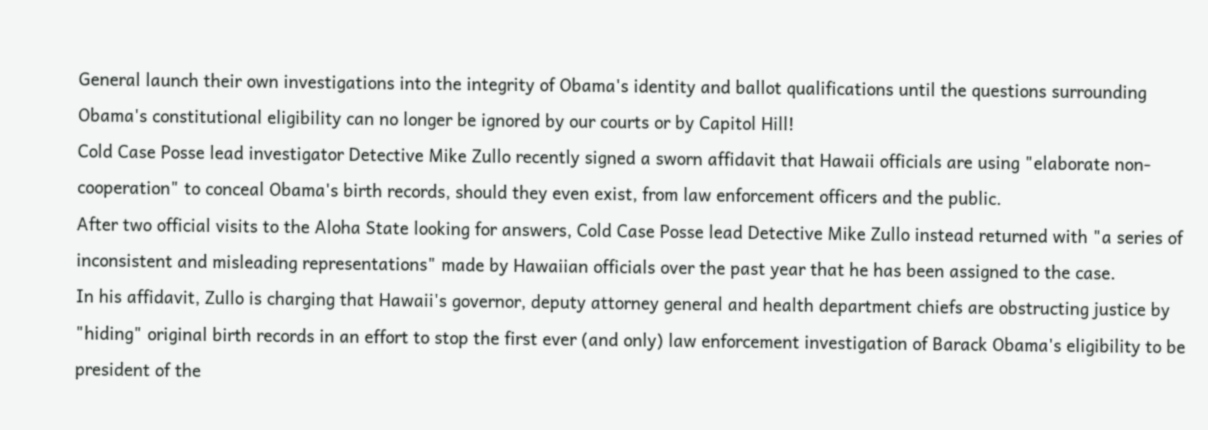General launch their own investigations into the integrity of Obama's identity and ballot qualifications until the questions surrounding Obama's constitutional eligibility can no longer be ignored by our courts or by Capitol Hill!
Cold Case Posse lead investigator Detective Mike Zullo recently signed a sworn affidavit that Hawaii officials are using "elaborate non-cooperation" to conceal Obama's birth records, should they even exist, from law enforcement officers and the public.
After two official visits to the Aloha State looking for answers, Cold Case Posse lead Detective Mike Zullo instead returned with "a series of inconsistent and misleading representations" made by Hawaiian officials over the past year that he has been assigned to the case.
In his affidavit, Zullo is charging that Hawaii's governor, deputy attorney general and health department chiefs are obstructing justice by "hiding" original birth records in an effort to stop the first ever (and only) law enforcement investigation of Barack Obama's eligibility to be president of the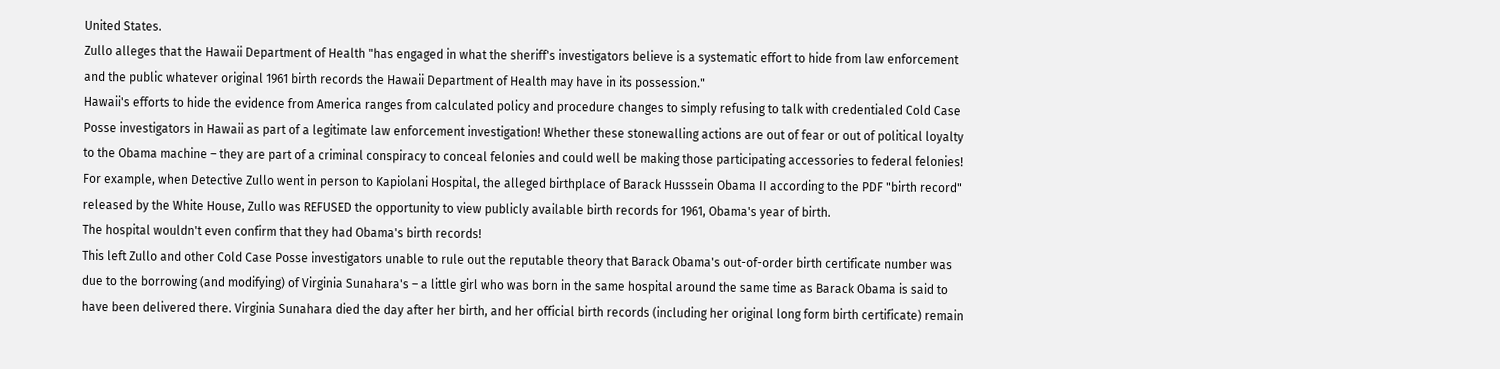United States.
Zullo alleges that the Hawaii Department of Health "has engaged in what the sheriff's investigators believe is a systematic effort to hide from law enforcement and the public whatever original 1961 birth records the Hawaii Department of Health may have in its possession."
Hawaii's efforts to hide the evidence from America ranges from calculated policy and procedure changes to simply refusing to talk with credentialed Cold Case Posse investigators in Hawaii as part of a legitimate law enforcement investigation! Whether these stonewalling actions are out of fear or out of political loyalty to the Obama machine – they are part of a criminal conspiracy to conceal felonies and could well be making those participating accessories to federal felonies!
For example, when Detective Zullo went in person to Kapiolani Hospital, the alleged birthplace of Barack Husssein Obama II according to the PDF "birth record" released by the White House, Zullo was REFUSED the opportunity to view publicly available birth records for 1961, Obama's year of birth.
The hospital wouldn't even confirm that they had Obama's birth records!
This left Zullo and other Cold Case Posse investigators unable to rule out the reputable theory that Barack Obama's out-of-order birth certificate number was due to the borrowing (and modifying) of Virginia Sunahara's – a little girl who was born in the same hospital around the same time as Barack Obama is said to have been delivered there. Virginia Sunahara died the day after her birth, and her official birth records (including her original long form birth certificate) remain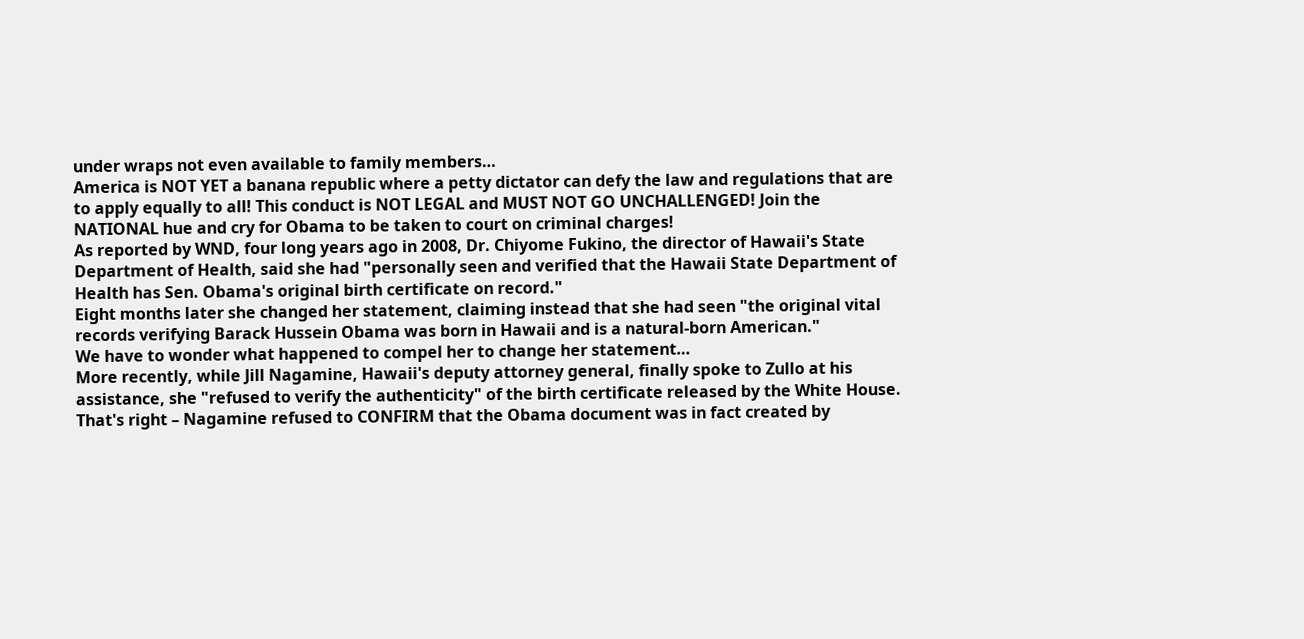under wraps not even available to family members…
America is NOT YET a banana republic where a petty dictator can defy the law and regulations that are to apply equally to all! This conduct is NOT LEGAL and MUST NOT GO UNCHALLENGED! Join the NATIONAL hue and cry for Obama to be taken to court on criminal charges!
As reported by WND, four long years ago in 2008, Dr. Chiyome Fukino, the director of Hawaii's State Department of Health, said she had "personally seen and verified that the Hawaii State Department of Health has Sen. Obama's original birth certificate on record."
Eight months later she changed her statement, claiming instead that she had seen "the original vital records verifying Barack Hussein Obama was born in Hawaii and is a natural-born American."
We have to wonder what happened to compel her to change her statement…
More recently, while Jill Nagamine, Hawaii's deputy attorney general, finally spoke to Zullo at his assistance, she "refused to verify the authenticity" of the birth certificate released by the White House.
That's right – Nagamine refused to CONFIRM that the Obama document was in fact created by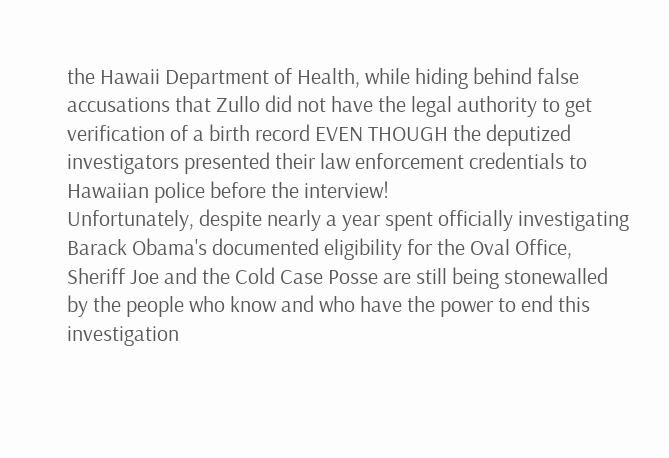the Hawaii Department of Health, while hiding behind false accusations that Zullo did not have the legal authority to get verification of a birth record EVEN THOUGH the deputized investigators presented their law enforcement credentials to Hawaiian police before the interview!
Unfortunately, despite nearly a year spent officially investigating Barack Obama's documented eligibility for the Oval Office, Sheriff Joe and the Cold Case Posse are still being stonewalled by the people who know and who have the power to end this investigation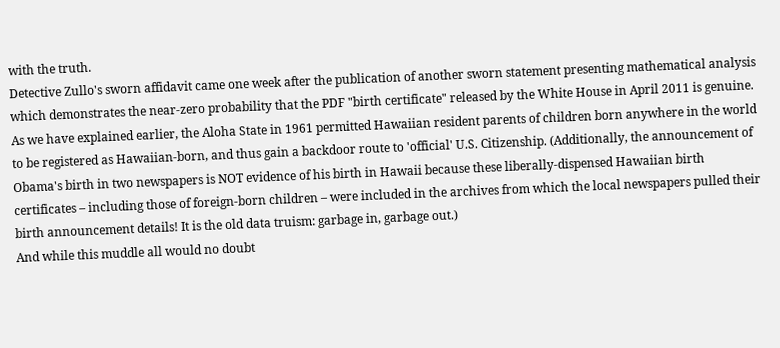with the truth.
Detective Zullo's sworn affidavit came one week after the publication of another sworn statement presenting mathematical analysis which demonstrates the near-zero probability that the PDF "birth certificate" released by the White House in April 2011 is genuine.
As we have explained earlier, the Aloha State in 1961 permitted Hawaiian resident parents of children born anywhere in the world to be registered as Hawaiian-born, and thus gain a backdoor route to 'official' U.S. Citizenship. (Additionally, the announcement of Obama's birth in two newspapers is NOT evidence of his birth in Hawaii because these liberally-dispensed Hawaiian birth certificates – including those of foreign-born children – were included in the archives from which the local newspapers pulled their birth announcement details! It is the old data truism: garbage in, garbage out.)
And while this muddle all would no doubt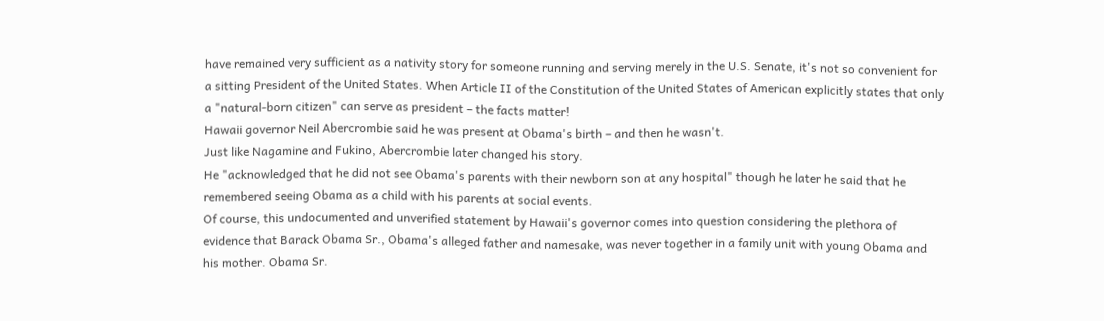have remained very sufficient as a nativity story for someone running and serving merely in the U.S. Senate, it's not so convenient for a sitting President of the United States. When Article II of the Constitution of the United States of American explicitly states that only a "natural-born citizen" can serve as president – the facts matter!
Hawaii governor Neil Abercrombie said he was present at Obama's birth – and then he wasn't.
Just like Nagamine and Fukino, Abercrombie later changed his story.
He "acknowledged that he did not see Obama's parents with their newborn son at any hospital" though he later he said that he remembered seeing Obama as a child with his parents at social events.
Of course, this undocumented and unverified statement by Hawaii's governor comes into question considering the plethora of evidence that Barack Obama Sr., Obama's alleged father and namesake, was never together in a family unit with young Obama and his mother. Obama Sr.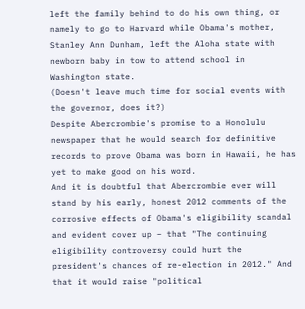left the family behind to do his own thing, or namely to go to Harvard while Obama's mother, Stanley Ann Dunham, left the Aloha state with newborn baby in tow to attend school in Washington state.
(Doesn't leave much time for social events with the governor, does it?)
Despite Abercrombie's promise to a Honolulu newspaper that he would search for definitive records to prove Obama was born in Hawaii, he has yet to make good on his word.
And it is doubtful that Abercrombie ever will stand by his early, honest 2012 comments of the corrosive effects of Obama's eligibility scandal and evident cover up – that "The continuing eligibility controversy could hurt the president's chances of re-election in 2012." And that it would raise "political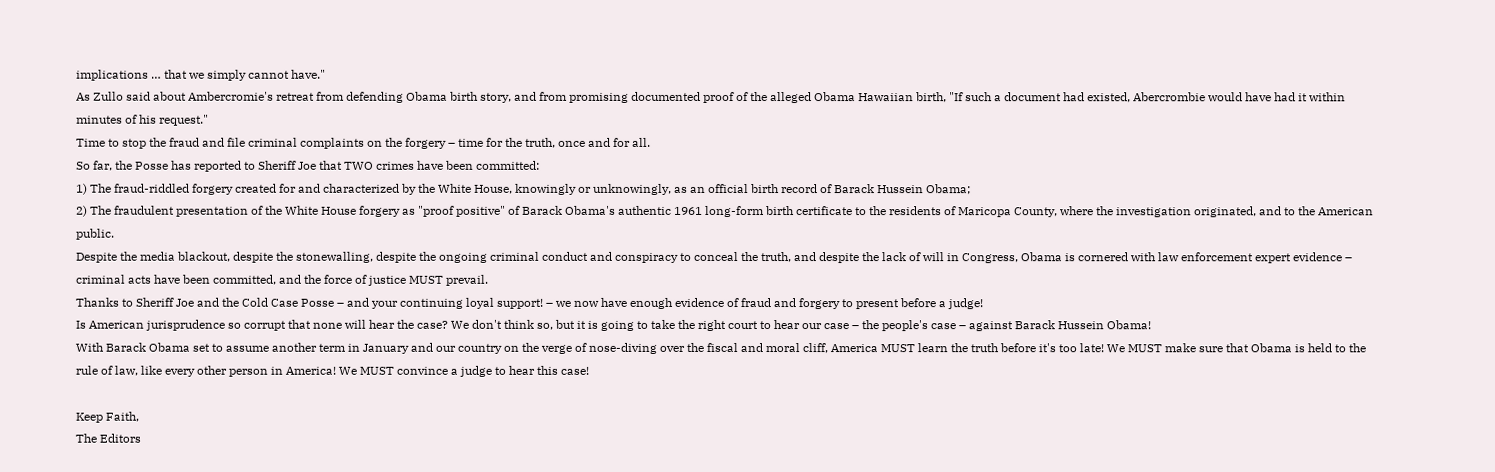implications … that we simply cannot have."
As Zullo said about Ambercromie's retreat from defending Obama birth story, and from promising documented proof of the alleged Obama Hawaiian birth, "If such a document had existed, Abercrombie would have had it within minutes of his request."
Time to stop the fraud and file criminal complaints on the forgery – time for the truth, once and for all.
So far, the Posse has reported to Sheriff Joe that TWO crimes have been committed:
1) The fraud-riddled forgery created for and characterized by the White House, knowingly or unknowingly, as an official birth record of Barack Hussein Obama;
2) The fraudulent presentation of the White House forgery as "proof positive" of Barack Obama's authentic 1961 long-form birth certificate to the residents of Maricopa County, where the investigation originated, and to the American public.
Despite the media blackout, despite the stonewalling, despite the ongoing criminal conduct and conspiracy to conceal the truth, and despite the lack of will in Congress, Obama is cornered with law enforcement expert evidence – criminal acts have been committed, and the force of justice MUST prevail.
Thanks to Sheriff Joe and the Cold Case Posse – and your continuing loyal support! – we now have enough evidence of fraud and forgery to present before a judge!
Is American jurisprudence so corrupt that none will hear the case? We don't think so, but it is going to take the right court to hear our case – the people's case – against Barack Hussein Obama!
With Barack Obama set to assume another term in January and our country on the verge of nose-diving over the fiscal and moral cliff, America MUST learn the truth before it's too late! We MUST make sure that Obama is held to the rule of law, like every other person in America! We MUST convince a judge to hear this case!

Keep Faith,
The Editors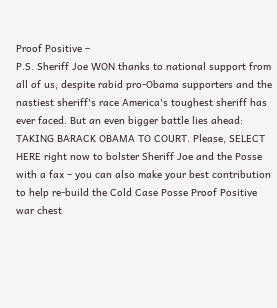Proof Positive –
P.S. Sheriff Joe WON thanks to national support from all of us, despite rabid pro-Obama supporters and the nastiest sheriff's race America's toughest sheriff has ever faced. But an even bigger battle lies ahead: TAKING BARACK OBAMA TO COURT. Please, SELECT HERE right now to bolster Sheriff Joe and the Posse with a fax – you can also make your best contribution to help re-build the Cold Case Posse Proof Positive war chest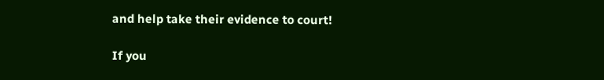and help take their evidence to court!

If you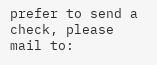prefer to send a check, please mail to: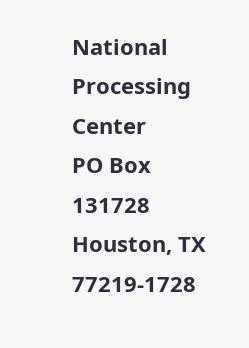National Processing Center
PO Box 131728
Houston, TX 77219-1728